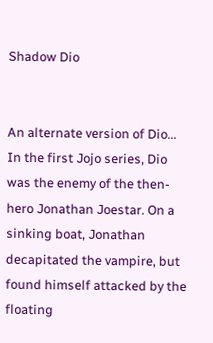Shadow Dio


An alternate version of Dio... In the first Jojo series, Dio was the enemy of the then-hero Jonathan Joestar. On a sinking boat, Jonathan decapitated the vampire, but found himself attacked by the floating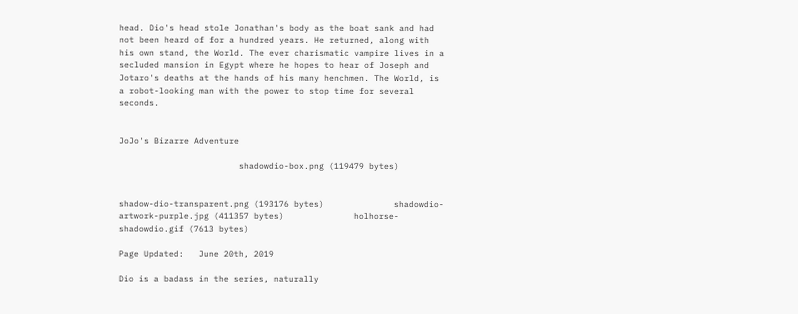head. Dio's head stole Jonathan's body as the boat sank and had not been heard of for a hundred years. He returned, along with his own stand, the World. The ever charismatic vampire lives in a secluded mansion in Egypt where he hopes to hear of Joseph and Jotaro's deaths at the hands of his many henchmen. The World, is a robot-looking man with the power to stop time for several seconds.


JoJo's Bizarre Adventure

                        shadowdio-box.png (119479 bytes)


shadow-dio-transparent.png (193176 bytes)              shadowdio-artwork-purple.jpg (411357 bytes)              holhorse-shadowdio.gif (7613 bytes)

Page Updated:   June 20th, 2019

Dio is a badass in the series, naturally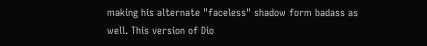making his alternate "faceless" shadow form badass as well. This version of Dio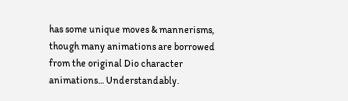has some unique moves & mannerisms, though many animations are borrowed from the original Dio character animations... Understandably.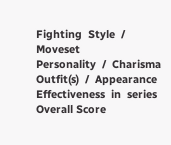Fighting  Style  /  Moveset
Personality  /  Charisma
Outfit(s)  /  Appearance
Effectiveness  in  series
Overall Score